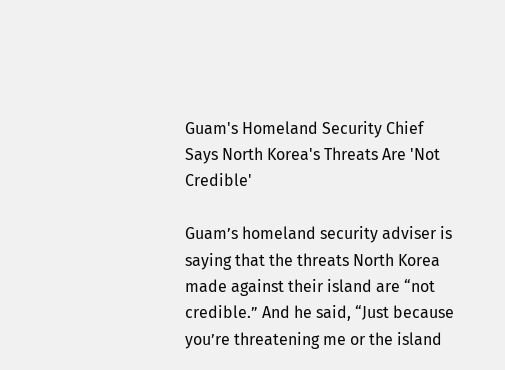Guam's Homeland Security Chief Says North Korea's Threats Are 'Not Credible'

Guam’s homeland security adviser is saying that the threats North Korea made against their island are “not credible.” And he said, “Just because you’re threatening me or the island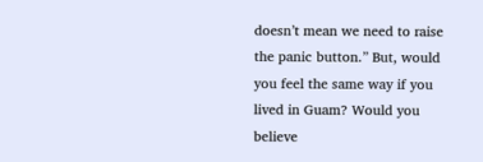doesn’t mean we need to raise the panic button.” But, would you feel the same way if you lived in Guam? Would you believe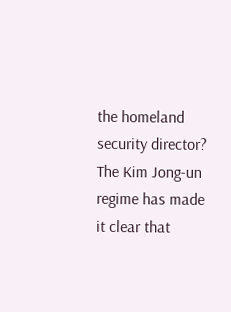the homeland security director? The Kim Jong-un regime has made it clear that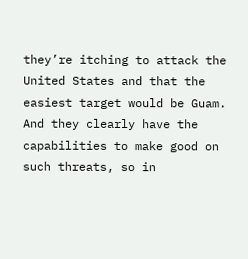they’re itching to attack the United States and that the easiest target would be Guam. And they clearly have the capabilities to make good on such threats, so in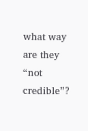what way are they “not credible”?